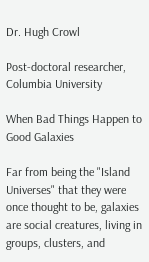Dr. Hugh Crowl

Post-doctoral researcher, Columbia University

When Bad Things Happen to Good Galaxies

Far from being the "Island Universes" that they were once thought to be, galaxies are social creatures, living in groups, clusters, and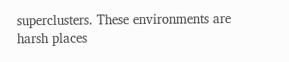superclusters. These environments are harsh places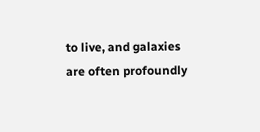to live, and galaxies are often profoundly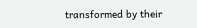transformed by their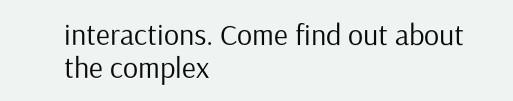interactions. Come find out about the complex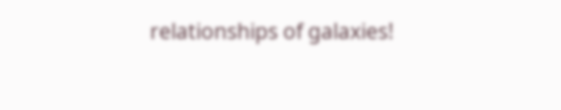relationships of galaxies!